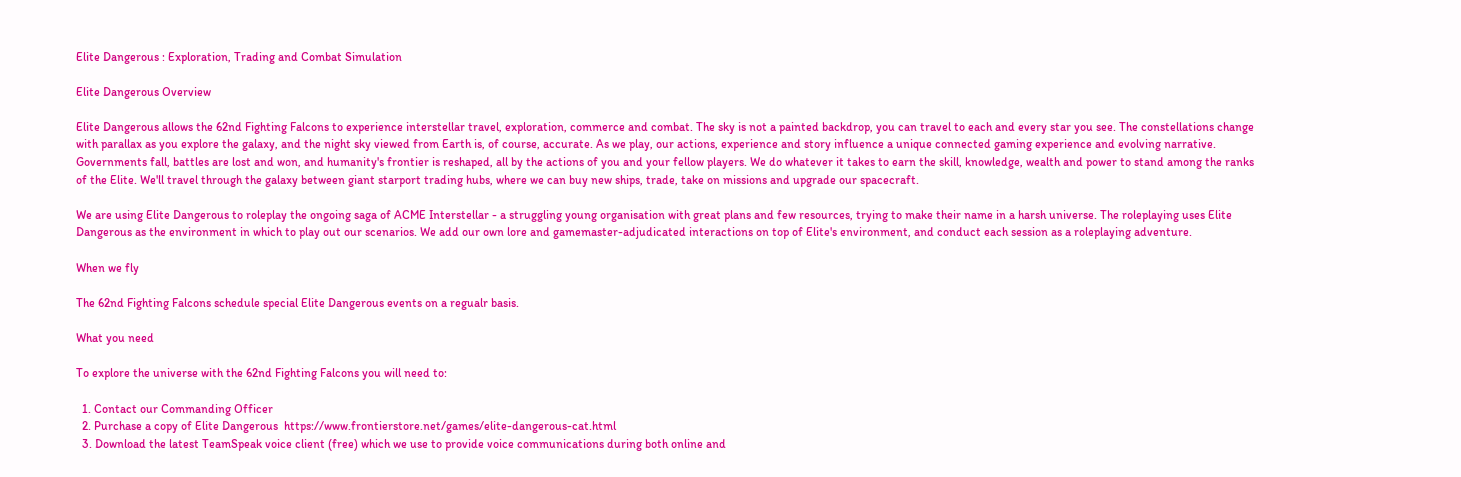Elite Dangerous : Exploration, Trading and Combat Simulation

Elite Dangerous Overview

Elite Dangerous allows the 62nd Fighting Falcons to experience interstellar travel, exploration, commerce and combat. The sky is not a painted backdrop, you can travel to each and every star you see. The constellations change with parallax as you explore the galaxy, and the night sky viewed from Earth is, of course, accurate. As we play, our actions, experience and story influence a unique connected gaming experience and evolving narrative. Governments fall, battles are lost and won, and humanity's frontier is reshaped, all by the actions of you and your fellow players. We do whatever it takes to earn the skill, knowledge, wealth and power to stand among the ranks of the Elite. We'll travel through the galaxy between giant starport trading hubs, where we can buy new ships, trade, take on missions and upgrade our spacecraft.

We are using Elite Dangerous to roleplay the ongoing saga of ACME Interstellar - a struggling young organisation with great plans and few resources, trying to make their name in a harsh universe. The roleplaying uses Elite Dangerous as the environment in which to play out our scenarios. We add our own lore and gamemaster-adjudicated interactions on top of Elite's environment, and conduct each session as a roleplaying adventure.

When we fly

The 62nd Fighting Falcons schedule special Elite Dangerous events on a regualr basis.

What you need

To explore the universe with the 62nd Fighting Falcons you will need to:

  1. Contact our Commanding Officer
  2. Purchase a copy of Elite Dangerous  https://www.frontierstore.net/games/elite-dangerous-cat.html
  3. Download the latest TeamSpeak voice client (free) which we use to provide voice communications during both online and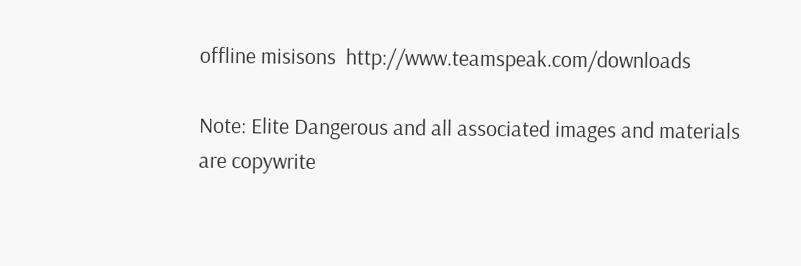offline misisons  http://www.teamspeak.com/downloads

Note: Elite Dangerous and all associated images and materials are copywrite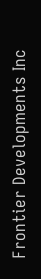Frontier Developments Inc